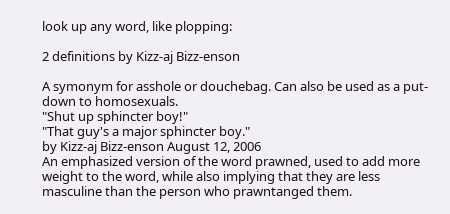look up any word, like plopping:

2 definitions by Kizz-aj Bizz-enson

A symonym for asshole or douchebag. Can also be used as a put-down to homosexuals.
"Shut up sphincter boy!"
"That guy's a major sphincter boy."
by Kizz-aj Bizz-enson August 12, 2006
An emphasized version of the word prawned, used to add more weight to the word, while also implying that they are less masculine than the person who prawntanged them.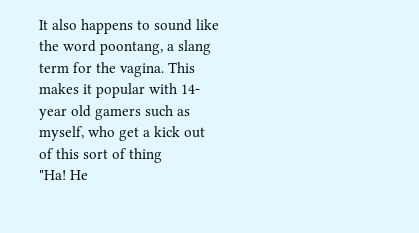It also happens to sound like the word poontang, a slang term for the vagina. This makes it popular with 14-year old gamers such as myself, who get a kick out of this sort of thing
"Ha! He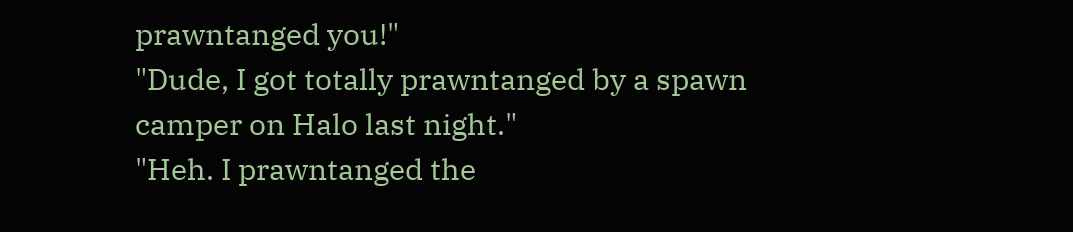prawntanged you!"
"Dude, I got totally prawntanged by a spawn camper on Halo last night."
"Heh. I prawntanged the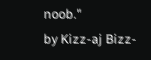noob."
by Kizz-aj Bizz-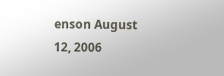enson August 12, 2006